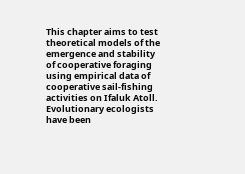This chapter aims to test theoretical models of the emergence and stability of cooperative foraging using empirical data of cooperative sail-fishing activities on Ifaluk Atoll. Evolutionary ecologists have been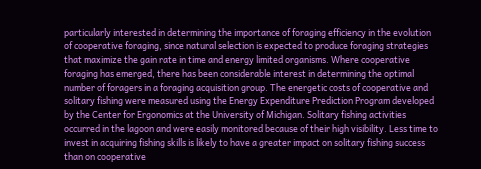particularly interested in determining the importance of foraging efficiency in the evolution of cooperative foraging, since natural selection is expected to produce foraging strategies that maximize the gain rate in time and energy limited organisms. Where cooperative foraging has emerged, there has been considerable interest in determining the optimal number of foragers in a foraging acquisition group. The energetic costs of cooperative and solitary fishing were measured using the Energy Expenditure Prediction Program developed by the Center for Ergonomics at the University of Michigan. Solitary fishing activities occurred in the lagoon and were easily monitored because of their high visibility. Less time to invest in acquiring fishing skills is likely to have a greater impact on solitary fishing success than on cooperative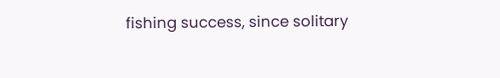fishing success, since solitary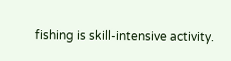fishing is skill-intensive activity.